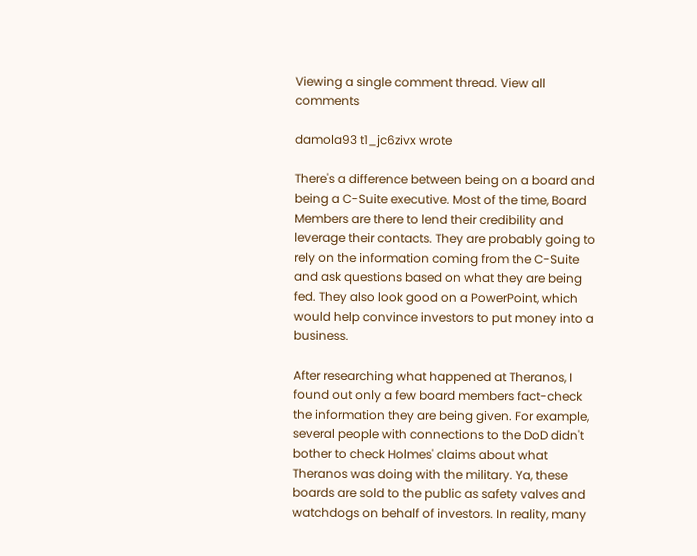Viewing a single comment thread. View all comments

damola93 t1_jc6zivx wrote

There's a difference between being on a board and being a C-Suite executive. Most of the time, Board Members are there to lend their credibility and leverage their contacts. They are probably going to rely on the information coming from the C-Suite and ask questions based on what they are being fed. They also look good on a PowerPoint, which would help convince investors to put money into a business.

After researching what happened at Theranos, I found out only a few board members fact-check the information they are being given. For example, several people with connections to the DoD didn't bother to check Holmes' claims about what Theranos was doing with the military. Ya, these boards are sold to the public as safety valves and watchdogs on behalf of investors. In reality, many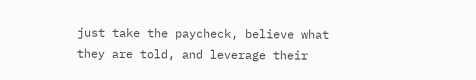just take the paycheck, believe what they are told, and leverage their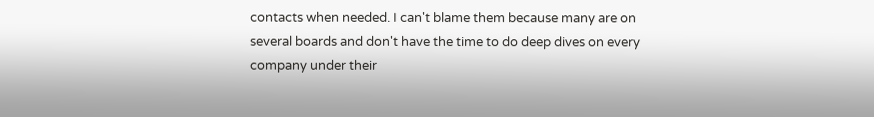contacts when needed. I can't blame them because many are on several boards and don't have the time to do deep dives on every company under their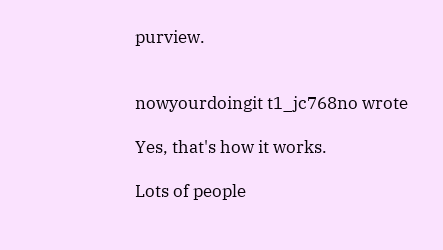purview.


nowyourdoingit t1_jc768no wrote

Yes, that's how it works.

Lots of people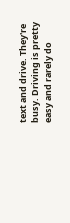text and drive. They're busy. Driving is pretty easy and rarely do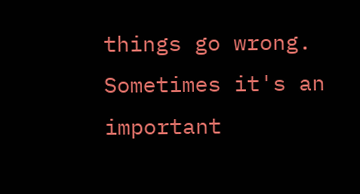things go wrong. Sometimes it's an important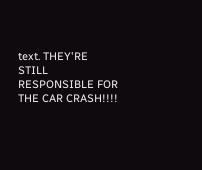text. THEY'RE STILL RESPONSIBLE FOR THE CAR CRASH!!!!